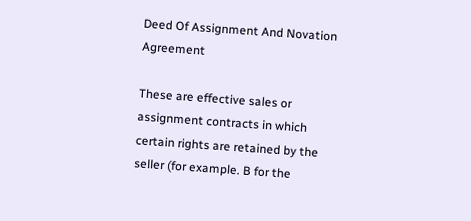Deed Of Assignment And Novation Agreement

These are effective sales or assignment contracts in which certain rights are retained by the seller (for example. B for the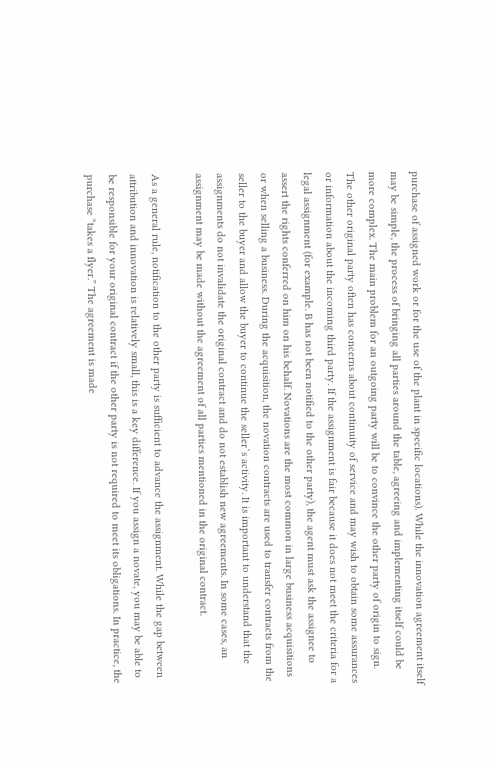purchase of assigned work or for the use of the plant in specific locations). While the innovation agreement itself may be simple, the process of bringing all parties around the table, agreeing and implementing itself could be more complex. The main problem for an outgoing party will be to convince the other party of origin to sign. The other original party often has concerns about continuity of service and may wish to obtain some assurances or information about the incoming third party. If the assignment is fair because it does not meet the criteria for a legal assignment (for example. B has not been notified to the other party), the agent must ask the assignee to assert the rights conferred on him on his behalf. Novations are the most common in large business acquisitions or when selling a business. During the acquisition, the novation contracts are used to transfer contracts from the seller to the buyer and allow the buyer to continue the seller`s activity. It is important to understand that the assignments do not invalidate the original contract and do not establish new agreements. In some cases, an assignment may be made without the agreement of all parties mentioned in the original contract.

As a general rule, notification to the other party is sufficient to advance the assignment. While the gap between attribution and innovation is relatively small, this is a key difference. If you assign a novate, you may be able to be responsible for your original contract if the other party is not required to meet its obligations. In practice, the purchase “takes a flyer.” The agreement is made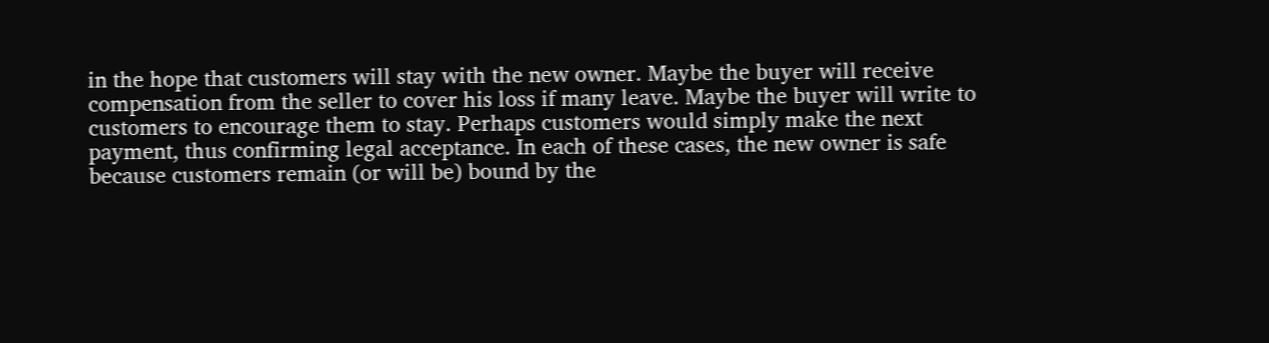in the hope that customers will stay with the new owner. Maybe the buyer will receive compensation from the seller to cover his loss if many leave. Maybe the buyer will write to customers to encourage them to stay. Perhaps customers would simply make the next payment, thus confirming legal acceptance. In each of these cases, the new owner is safe because customers remain (or will be) bound by the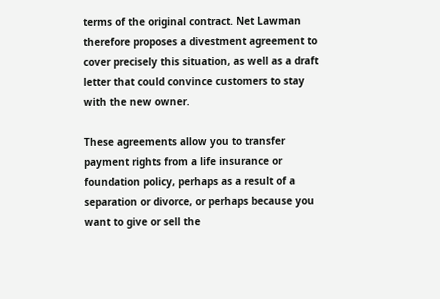terms of the original contract. Net Lawman therefore proposes a divestment agreement to cover precisely this situation, as well as a draft letter that could convince customers to stay with the new owner.

These agreements allow you to transfer payment rights from a life insurance or foundation policy, perhaps as a result of a separation or divorce, or perhaps because you want to give or sell the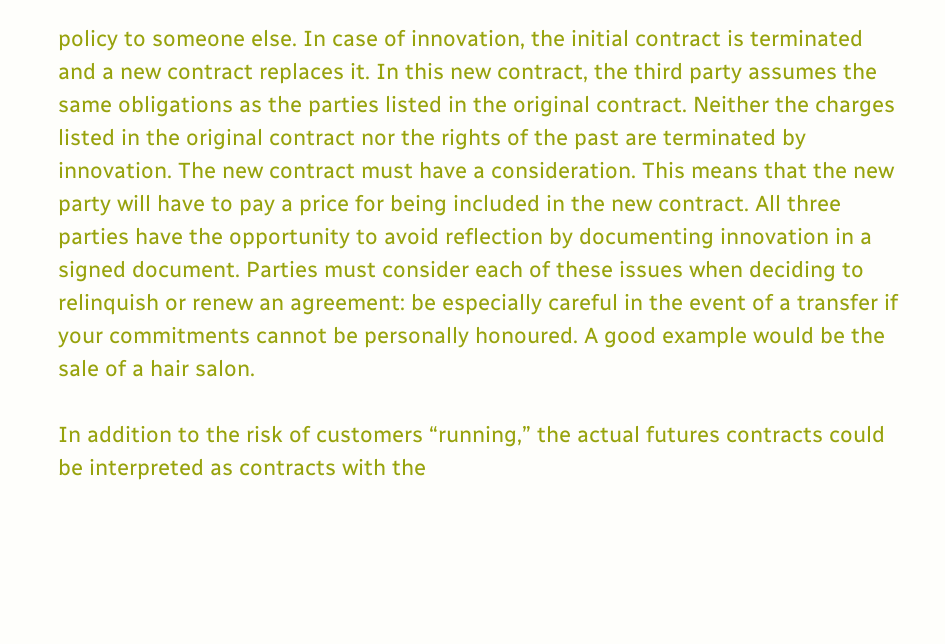policy to someone else. In case of innovation, the initial contract is terminated and a new contract replaces it. In this new contract, the third party assumes the same obligations as the parties listed in the original contract. Neither the charges listed in the original contract nor the rights of the past are terminated by innovation. The new contract must have a consideration. This means that the new party will have to pay a price for being included in the new contract. All three parties have the opportunity to avoid reflection by documenting innovation in a signed document. Parties must consider each of these issues when deciding to relinquish or renew an agreement: be especially careful in the event of a transfer if your commitments cannot be personally honoured. A good example would be the sale of a hair salon.

In addition to the risk of customers “running,” the actual futures contracts could be interpreted as contracts with the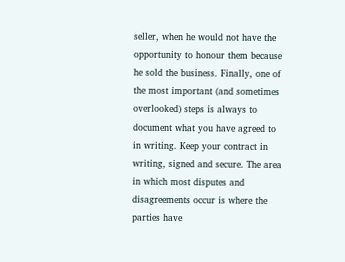seller, when he would not have the opportunity to honour them because he sold the business. Finally, one of the most important (and sometimes overlooked) steps is always to document what you have agreed to in writing. Keep your contract in writing, signed and secure. The area in which most disputes and disagreements occur is where the parties have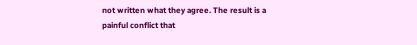not written what they agree. The result is a painful conflict that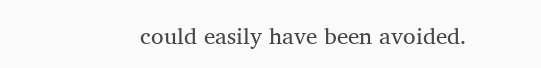could easily have been avoided.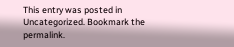This entry was posted in Uncategorized. Bookmark the permalink.